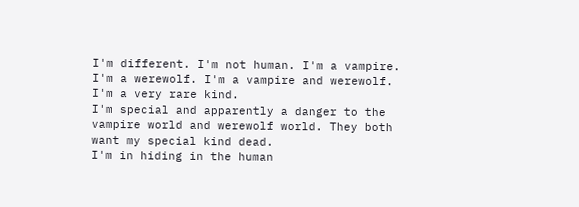I'm different. I'm not human. I'm a vampire. I'm a werewolf. I'm a vampire and werewolf. I'm a very rare kind.
I'm special and apparently a danger to the vampire world and werewolf world. They both want my special kind dead.
I'm in hiding in the human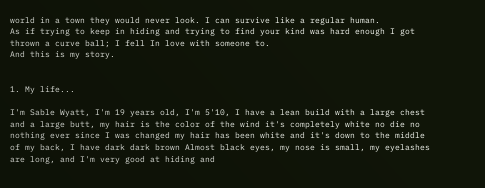world in a town they would never look. I can survive like a regular human.
As if trying to keep in hiding and trying to find your kind was hard enough I got thrown a curve ball; I fell In love with someone to.
And this is my story.


1. My life...

I'm Sable Wyatt, I'm 19 years old, I'm 5'10, I have a lean build with a large chest and a large butt, my hair is the color of the wind it's completely white no die no nothing ever since I was changed my hair has been white and it's down to the middle of my back, I have dark dark brown Almost black eyes, my nose is small, my eyelashes are long, and I'm very good at hiding and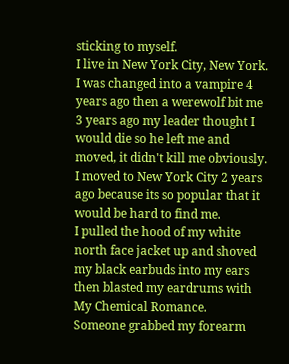sticking to myself.
I live in New York City, New York. I was changed into a vampire 4 years ago then a werewolf bit me 3 years ago my leader thought I would die so he left me and moved, it didn't kill me obviously. I moved to New York City 2 years ago because its so popular that it would be hard to find me.
I pulled the hood of my white north face jacket up and shoved my black earbuds into my ears then blasted my eardrums with My Chemical Romance.
Someone grabbed my forearm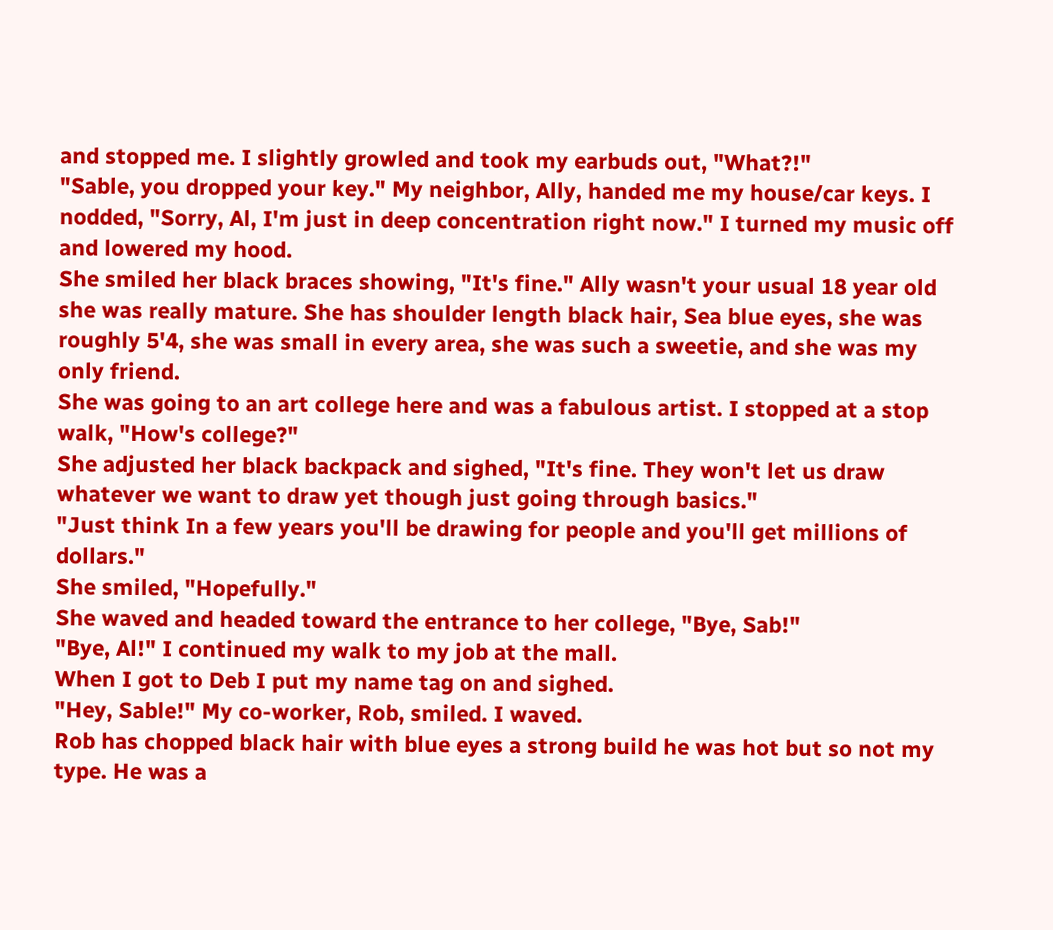and stopped me. I slightly growled and took my earbuds out, "What?!"
"Sable, you dropped your key." My neighbor, Ally, handed me my house/car keys. I nodded, "Sorry, Al, I'm just in deep concentration right now." I turned my music off and lowered my hood.
She smiled her black braces showing, "It's fine." Ally wasn't your usual 18 year old she was really mature. She has shoulder length black hair, Sea blue eyes, she was roughly 5'4, she was small in every area, she was such a sweetie, and she was my only friend.
She was going to an art college here and was a fabulous artist. I stopped at a stop walk, "How's college?"
She adjusted her black backpack and sighed, "It's fine. They won't let us draw whatever we want to draw yet though just going through basics."
"Just think In a few years you'll be drawing for people and you'll get millions of dollars."
She smiled, "Hopefully."
She waved and headed toward the entrance to her college, "Bye, Sab!"
"Bye, Al!" I continued my walk to my job at the mall.
When I got to Deb I put my name tag on and sighed.
"Hey, Sable!" My co-worker, Rob, smiled. I waved.
Rob has chopped black hair with blue eyes a strong build he was hot but so not my type. He was a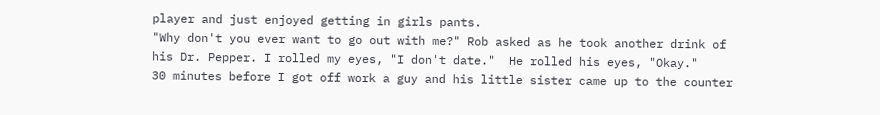player and just enjoyed getting in girls pants.
"Why don't you ever want to go out with me?" Rob asked as he took another drink of his Dr. Pepper. I rolled my eyes, "I don't date."  He rolled his eyes, "Okay."
30 minutes before I got off work a guy and his little sister came up to the counter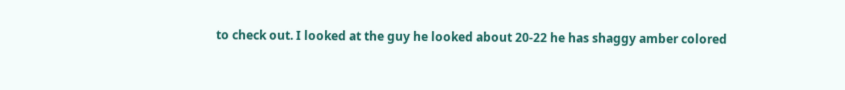to check out. I looked at the guy he looked about 20-22 he has shaggy amber colored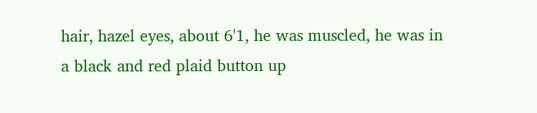hair, hazel eyes, about 6'1, he was muscled, he was in a black and red plaid button up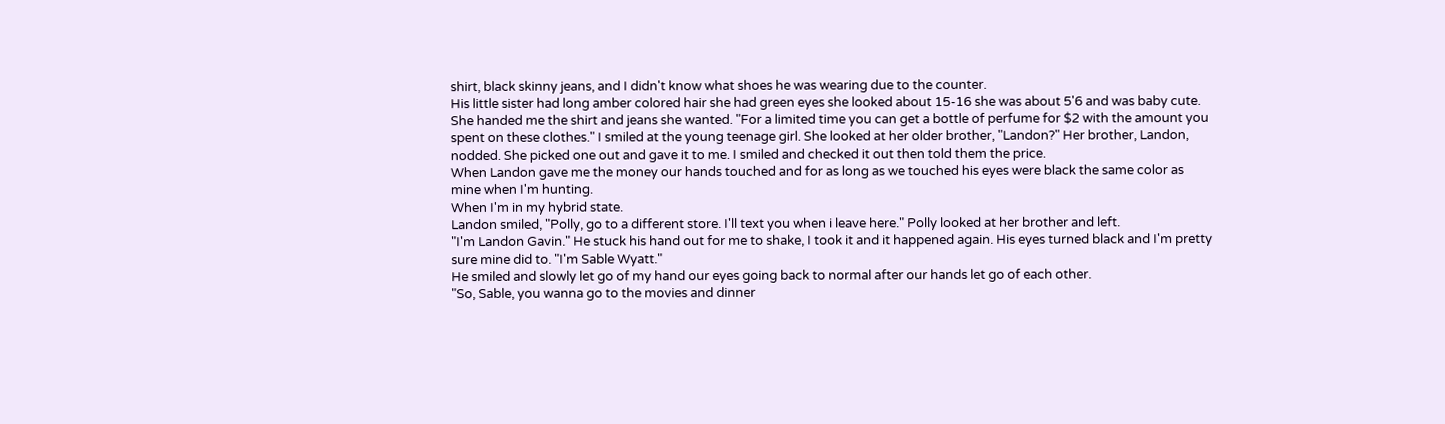shirt, black skinny jeans, and I didn't know what shoes he was wearing due to the counter.
His little sister had long amber colored hair she had green eyes she looked about 15-16 she was about 5'6 and was baby cute.
She handed me the shirt and jeans she wanted. "For a limited time you can get a bottle of perfume for $2 with the amount you spent on these clothes." I smiled at the young teenage girl. She looked at her older brother, "Landon?" Her brother, Landon, nodded. She picked one out and gave it to me. I smiled and checked it out then told them the price.
When Landon gave me the money our hands touched and for as long as we touched his eyes were black the same color as mine when I'm hunting.
When I'm in my hybrid state.
Landon smiled, "Polly, go to a different store. I'll text you when i leave here." Polly looked at her brother and left.
"I'm Landon Gavin." He stuck his hand out for me to shake, I took it and it happened again. His eyes turned black and I'm pretty sure mine did to. "I'm Sable Wyatt."
He smiled and slowly let go of my hand our eyes going back to normal after our hands let go of each other.
"So, Sable, you wanna go to the movies and dinner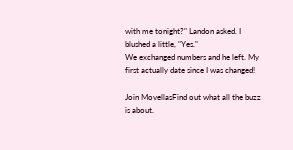with me tonight?" Landon asked. I blushed a little, "Yes."
We exchanged numbers and he left. My first actually date since I was changed!

Join MovellasFind out what all the buzz is about.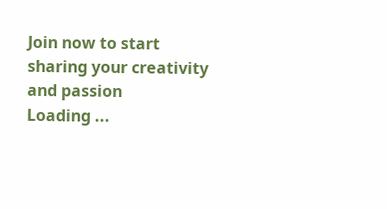Join now to start sharing your creativity and passion
Loading ...